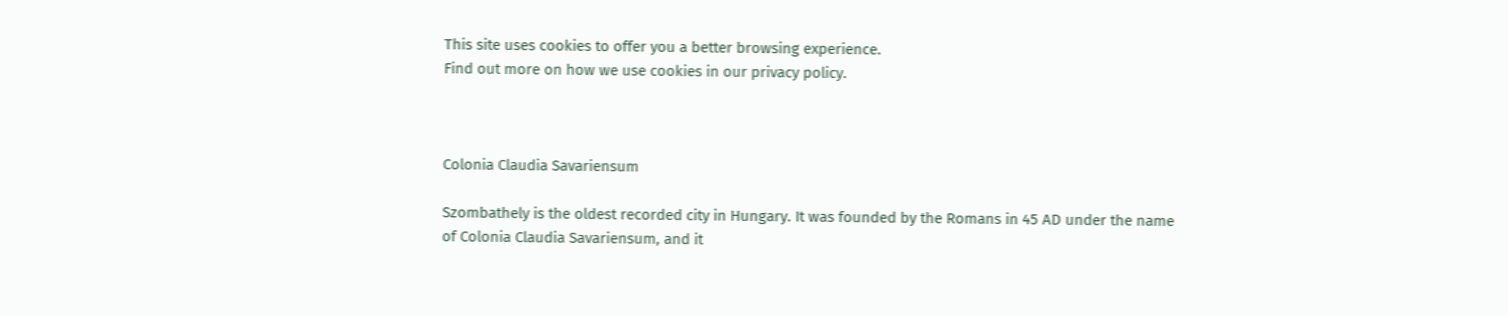This site uses cookies to offer you a better browsing experience.
Find out more on how we use cookies in our privacy policy.



Colonia Claudia Savariensum

Szombathely is the oldest recorded city in Hungary. It was founded by the Romans in 45 AD under the name of Colonia Claudia Savariensum, and it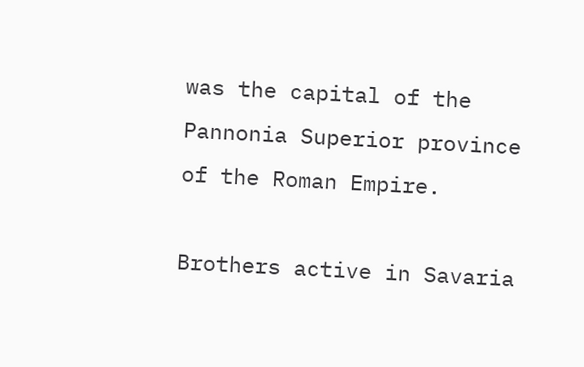was the capital of the Pannonia Superior province of the Roman Empire.

Brothers active in Savaria